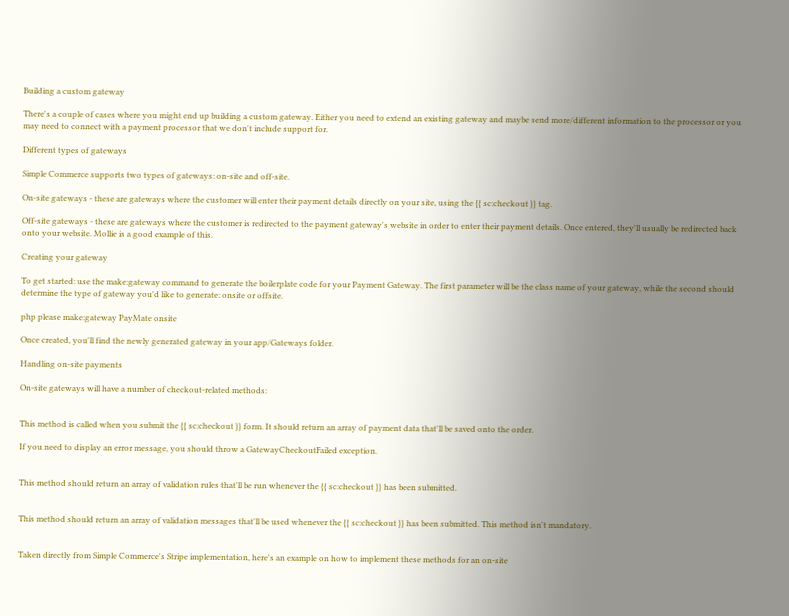Building a custom gateway

There's a couple of cases where you might end up building a custom gateway. Either you need to extend an existing gateway and maybe send more/different information to the processor or you may need to connect with a payment processor that we don't include support for.

Different types of gateways

Simple Commerce supports two types of gateways: on-site and off-site.

On-site gateways - these are gateways where the customer will enter their payment details directly on your site, using the {{ sc:checkout }} tag.

Off-site gateways - these are gateways where the customer is redirected to the payment gateway's website in order to enter their payment details. Once entered, they'll usually be redirected back onto your website. Mollie is a good example of this.

Creating your gateway

To get started: use the make:gateway command to generate the boilerplate code for your Payment Gateway. The first parameter will be the class name of your gateway, while the second should determine the type of gateway you'd like to generate: onsite or offsite.

php please make:gateway PayMate onsite

Once created, you'll find the newly generated gateway in your app/Gateways folder.

Handling on-site payments

On-site gateways will have a number of checkout-related methods:


This method is called when you submit the {{ sc:checkout }} form. It should return an array of payment data that'll be saved onto the order.

If you need to display an error message, you should throw a GatewayCheckoutFailed exception.


This method should return an array of validation rules that'll be run whenever the {{ sc:checkout }} has been submitted.


This method should return an array of validation messages that'll be used whenever the {{ sc:checkout }} has been submitted. This method isn't mandatory.


Taken directly from Simple Commerce's Stripe implementation, here's an example on how to implement these methods for an on-site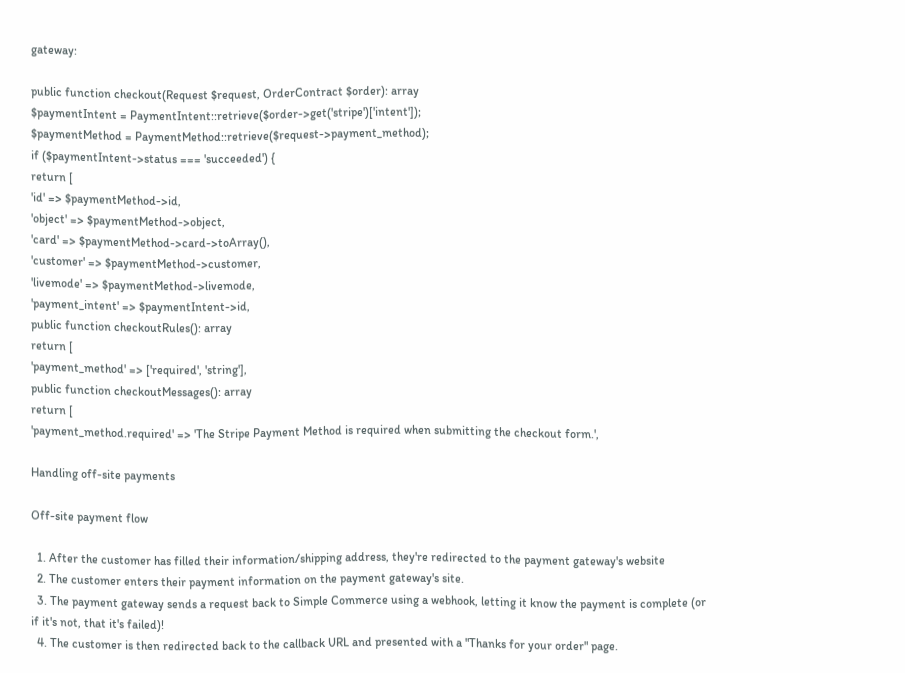gateway:

public function checkout(Request $request, OrderContract $order): array
$paymentIntent = PaymentIntent::retrieve($order->get('stripe')['intent']);
$paymentMethod = PaymentMethod::retrieve($request->payment_method);
if ($paymentIntent->status === 'succeeded') {
return [
'id' => $paymentMethod->id,
'object' => $paymentMethod->object,
'card' => $paymentMethod->card->toArray(),
'customer' => $paymentMethod->customer,
'livemode' => $paymentMethod->livemode,
'payment_intent' => $paymentIntent->id,
public function checkoutRules(): array
return [
'payment_method' => ['required', 'string'],
public function checkoutMessages(): array
return [
'payment_method.required' => 'The Stripe Payment Method is required when submitting the checkout form.',

Handling off-site payments

Off-site payment flow

  1. After the customer has filled their information/shipping address, they're redirected to the payment gateway's website
  2. The customer enters their payment information on the payment gateway's site.
  3. The payment gateway sends a request back to Simple Commerce using a webhook, letting it know the payment is complete (or if it's not, that it's failed)!
  4. The customer is then redirected back to the callback URL and presented with a "Thanks for your order" page.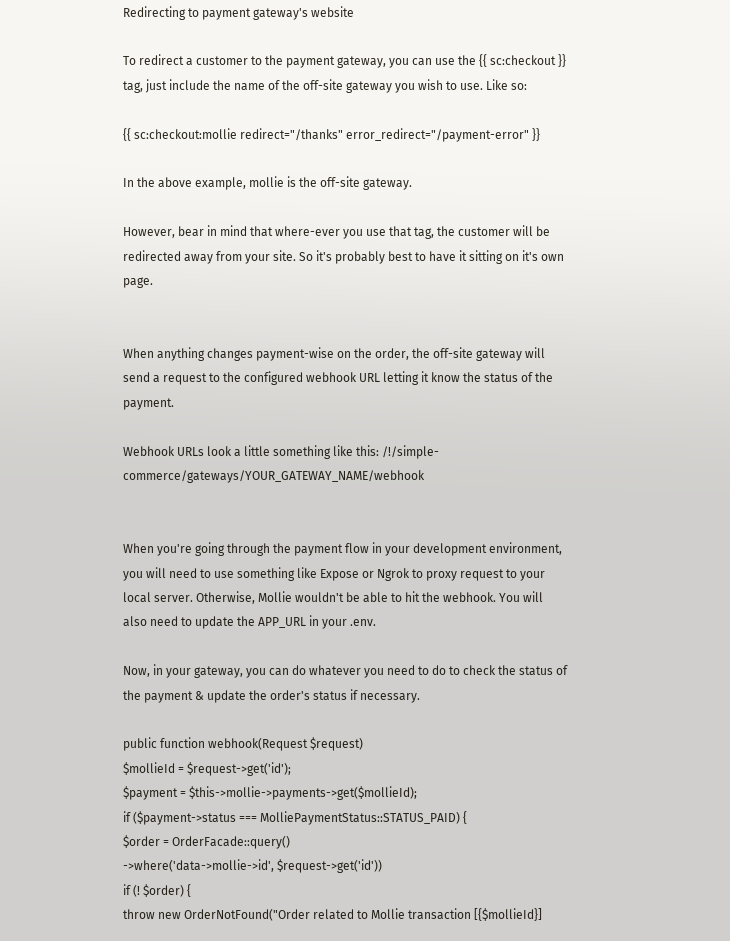Redirecting to payment gateway's website

To redirect a customer to the payment gateway, you can use the {{ sc:checkout }} tag, just include the name of the off-site gateway you wish to use. Like so:

{{ sc:checkout:mollie redirect="/thanks" error_redirect="/payment-error" }}

In the above example, mollie is the off-site gateway.

However, bear in mind that where-ever you use that tag, the customer will be redirected away from your site. So it's probably best to have it sitting on it's own page.


When anything changes payment-wise on the order, the off-site gateway will send a request to the configured webhook URL letting it know the status of the payment.

Webhook URLs look a little something like this: /!/simple-commerce/gateways/YOUR_GATEWAY_NAME/webhook


When you're going through the payment flow in your development environment, you will need to use something like Expose or Ngrok to proxy request to your local server. Otherwise, Mollie wouldn't be able to hit the webhook. You will also need to update the APP_URL in your .env.

Now, in your gateway, you can do whatever you need to do to check the status of the payment & update the order's status if necessary.

public function webhook(Request $request)
$mollieId = $request->get('id');
$payment = $this->mollie->payments->get($mollieId);
if ($payment->status === MolliePaymentStatus::STATUS_PAID) {
$order = OrderFacade::query()
->where('data->mollie->id', $request->get('id'))
if (! $order) {
throw new OrderNotFound("Order related to Mollie transaction [{$mollieId}]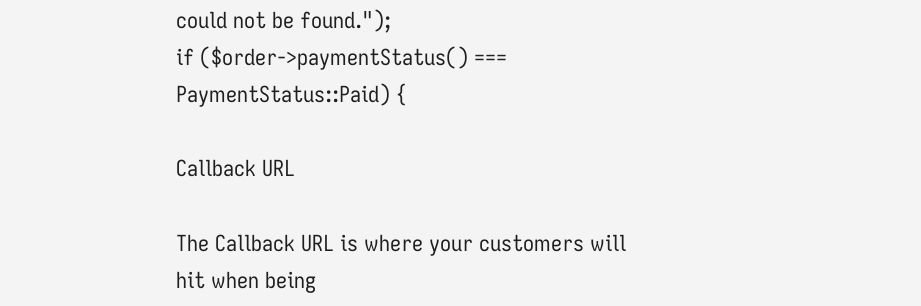could not be found.");
if ($order->paymentStatus() === PaymentStatus::Paid) {

Callback URL

The Callback URL is where your customers will hit when being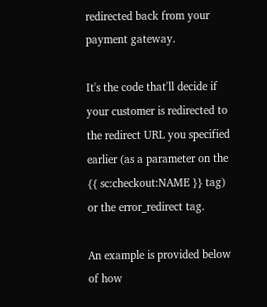redirected back from your payment gateway.

It's the code that'll decide if your customer is redirected to the redirect URL you specified earlier (as a parameter on the {{ sc:checkout:NAME }} tag) or the error_redirect tag.

An example is provided below of how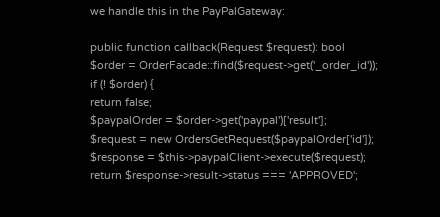we handle this in the PayPalGateway:

public function callback(Request $request): bool
$order = OrderFacade::find($request->get('_order_id'));
if (! $order) {
return false;
$paypalOrder = $order->get('paypal')['result'];
$request = new OrdersGetRequest($paypalOrder['id']);
$response = $this->paypalClient->execute($request);
return $response->result->status === 'APPROVED';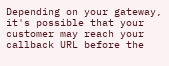Depending on your gateway, it's possible that your customer may reach your callback URL before the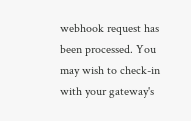webhook request has been processed. You may wish to check-in with your gateway's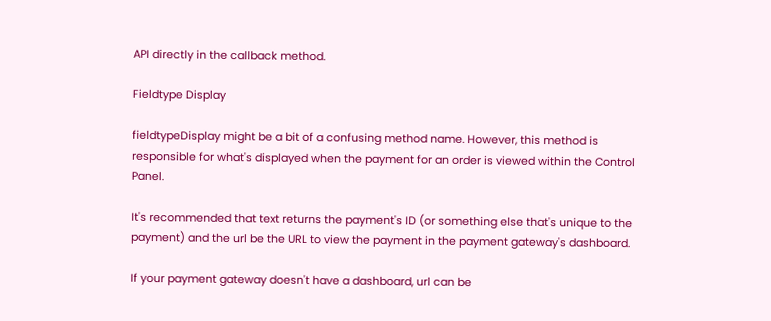API directly in the callback method.

Fieldtype Display

fieldtypeDisplay might be a bit of a confusing method name. However, this method is responsible for what's displayed when the payment for an order is viewed within the Control Panel.

It's recommended that text returns the payment's ID (or something else that's unique to the payment) and the url be the URL to view the payment in the payment gateway's dashboard.

If your payment gateway doesn't have a dashboard, url can be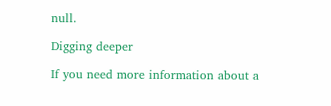null.

Digging deeper

If you need more information about a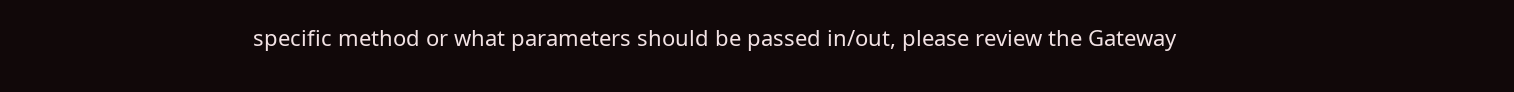specific method or what parameters should be passed in/out, please review the Gateway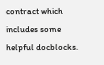contract which includes some helpful docblocks.